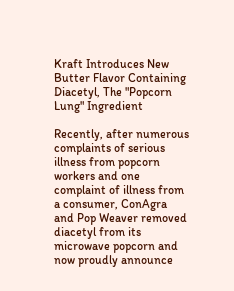Kraft Introduces New Butter Flavor Containing Diacetyl, The "Popcorn Lung" Ingredient

Recently, after numerous complaints of serious illness from popcorn workers and one complaint of illness from a consumer, ConAgra and Pop Weaver removed diacetyl from its microwave popcorn and now proudly announce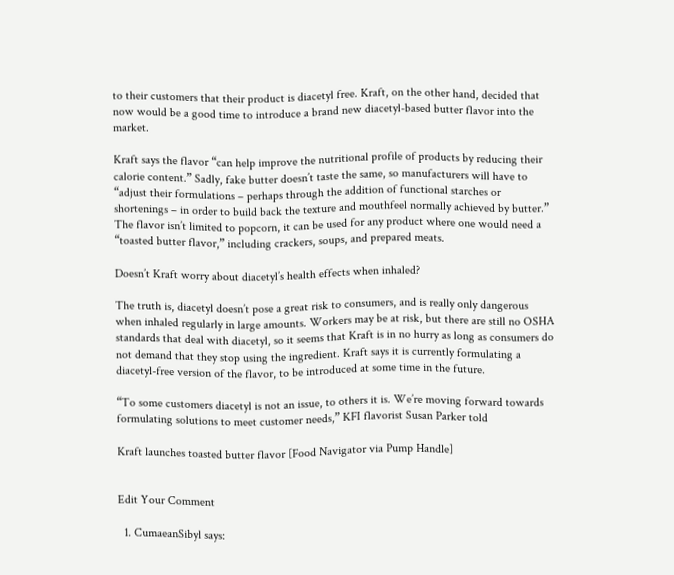to their customers that their product is diacetyl free. Kraft, on the other hand, decided that now would be a good time to introduce a brand new diacetyl-based butter flavor into the market.

Kraft says the flavor “can help improve the nutritional profile of products by reducing their calorie content.” Sadly, fake butter doesn’t taste the same, so manufacturers will have to “adjust their formulations – perhaps through the addition of functional starches or shortenings – in order to build back the texture and mouthfeel normally achieved by butter.” The flavor isn’t limited to popcorn, it can be used for any product where one would need a “toasted butter flavor,” including crackers, soups, and prepared meats.

Doesn’t Kraft worry about diacetyl’s health effects when inhaled?

The truth is, diacetyl doesn’t pose a great risk to consumers, and is really only dangerous when inhaled regularly in large amounts. Workers may be at risk, but there are still no OSHA standards that deal with diacetyl, so it seems that Kraft is in no hurry as long as consumers do not demand that they stop using the ingredient. Kraft says it is currently formulating a diacetyl-free version of the flavor, to be introduced at some time in the future.

“To some customers diacetyl is not an issue, to others it is. We’re moving forward towards formulating solutions to meet customer needs,” KFI flavorist Susan Parker told

Kraft launches toasted butter flavor [Food Navigator via Pump Handle]


Edit Your Comment

  1. CumaeanSibyl says: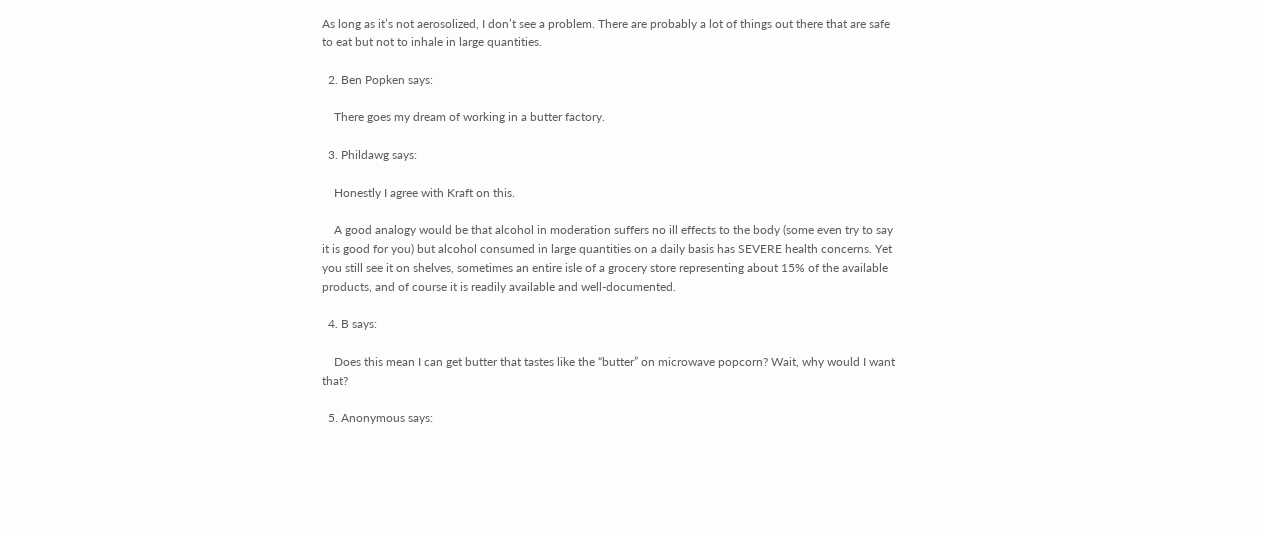As long as it’s not aerosolized, I don’t see a problem. There are probably a lot of things out there that are safe to eat but not to inhale in large quantities.

  2. Ben Popken says:

    There goes my dream of working in a butter factory.

  3. Phildawg says:

    Honestly I agree with Kraft on this.

    A good analogy would be that alcohol in moderation suffers no ill effects to the body (some even try to say it is good for you) but alcohol consumed in large quantities on a daily basis has SEVERE health concerns. Yet you still see it on shelves, sometimes an entire isle of a grocery store representing about 15% of the available products, and of course it is readily available and well-documented.

  4. B says:

    Does this mean I can get butter that tastes like the “butter” on microwave popcorn? Wait, why would I want that?

  5. Anonymous says: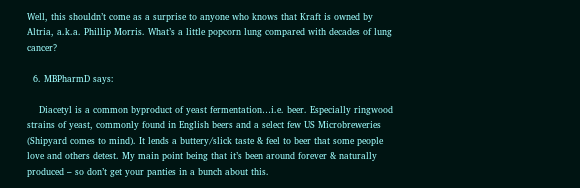Well, this shouldn’t come as a surprise to anyone who knows that Kraft is owned by Altria, a.k.a. Phillip Morris. What’s a little popcorn lung compared with decades of lung cancer?

  6. MBPharmD says:

    Diacetyl is a common byproduct of yeast fermentation…i.e. beer. Especially ringwood strains of yeast, commonly found in English beers and a select few US Microbreweries (Shipyard comes to mind). It lends a buttery/slick taste & feel to beer that some people love and others detest. My main point being that it’s been around forever & naturally produced – so don’t get your panties in a bunch about this.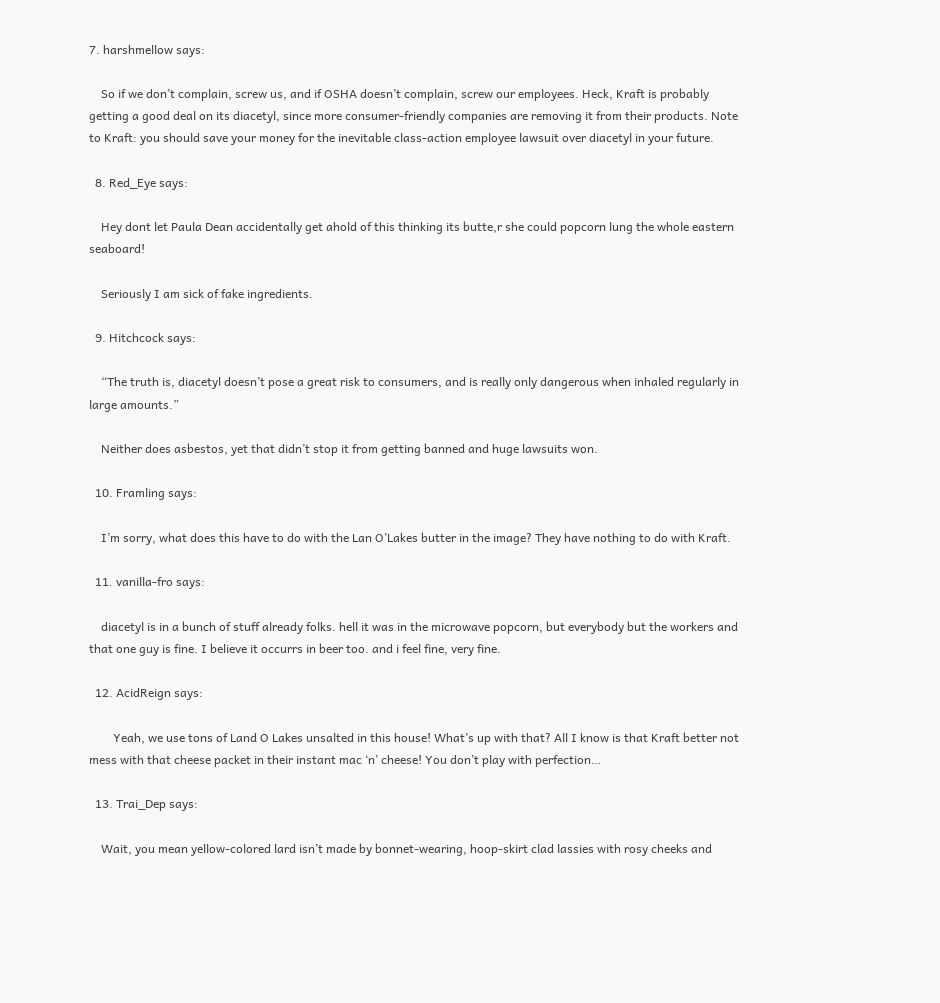7. harshmellow says:

    So if we don’t complain, screw us, and if OSHA doesn’t complain, screw our employees. Heck, Kraft is probably getting a good deal on its diacetyl, since more consumer-friendly companies are removing it from their products. Note to Kraft: you should save your money for the inevitable class-action employee lawsuit over diacetyl in your future.

  8. Red_Eye says:

    Hey dont let Paula Dean accidentally get ahold of this thinking its butte,r she could popcorn lung the whole eastern seaboard!

    Seriously I am sick of fake ingredients.

  9. Hitchcock says:

    “The truth is, diacetyl doesn’t pose a great risk to consumers, and is really only dangerous when inhaled regularly in large amounts.”

    Neither does asbestos, yet that didn’t stop it from getting banned and huge lawsuits won.

  10. Framling says:

    I’m sorry, what does this have to do with the Lan O’Lakes butter in the image? They have nothing to do with Kraft.

  11. vanilla-fro says:

    diacetyl is in a bunch of stuff already folks. hell it was in the microwave popcorn, but everybody but the workers and that one guy is fine. I believe it occurrs in beer too. and i feel fine, very fine.

  12. AcidReign says:

        Yeah, we use tons of Land O Lakes unsalted in this house! What’s up with that? All I know is that Kraft better not mess with that cheese packet in their instant mac ‘n’ cheese! You don’t play with perfection…

  13. Trai_Dep says:

    Wait, you mean yellow-colored lard isn’t made by bonnet-wearing, hoop-skirt clad lassies with rosy cheeks and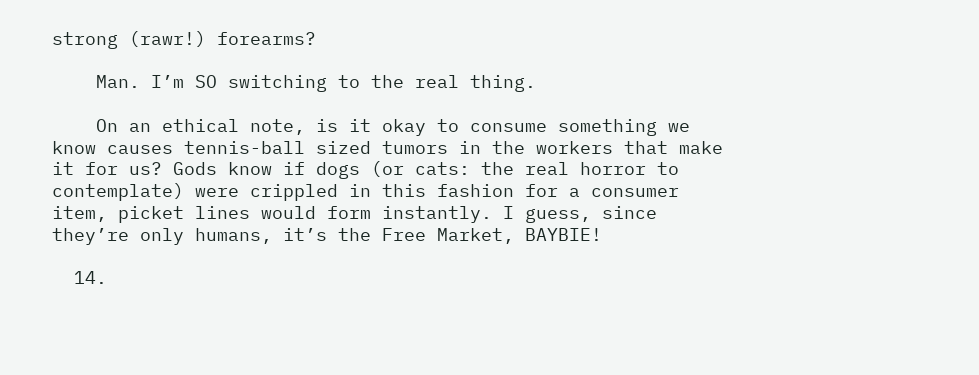strong (rawr!) forearms?

    Man. I’m SO switching to the real thing.

    On an ethical note, is it okay to consume something we know causes tennis-ball sized tumors in the workers that make it for us? Gods know if dogs (or cats: the real horror to contemplate) were crippled in this fashion for a consumer item, picket lines would form instantly. I guess, since they’re only humans, it’s the Free Market, BAYBIE!

  14.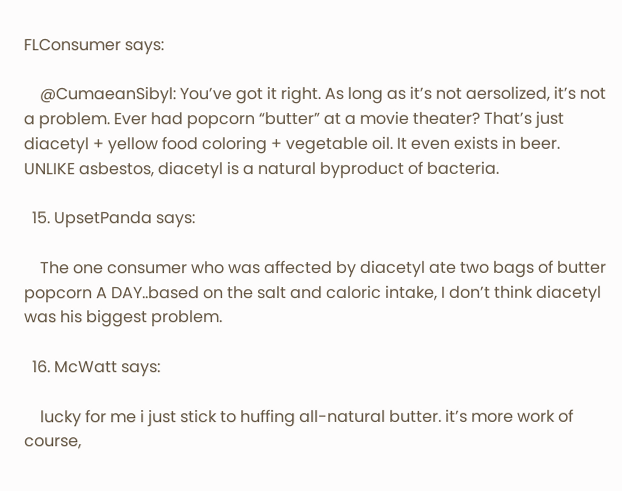FLConsumer says:

    @CumaeanSibyl: You’ve got it right. As long as it’s not aersolized, it’s not a problem. Ever had popcorn “butter” at a movie theater? That’s just diacetyl + yellow food coloring + vegetable oil. It even exists in beer. UNLIKE asbestos, diacetyl is a natural byproduct of bacteria.

  15. UpsetPanda says:

    The one consumer who was affected by diacetyl ate two bags of butter popcorn A DAY..based on the salt and caloric intake, I don’t think diacetyl was his biggest problem.

  16. McWatt says:

    lucky for me i just stick to huffing all-natural butter. it’s more work of course,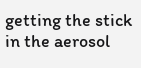getting the stick in the aerosol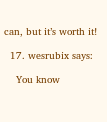can, but it’s worth it!

  17. wesrubix says:

    You know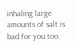inhaling large amounts of salt is bad for you too.